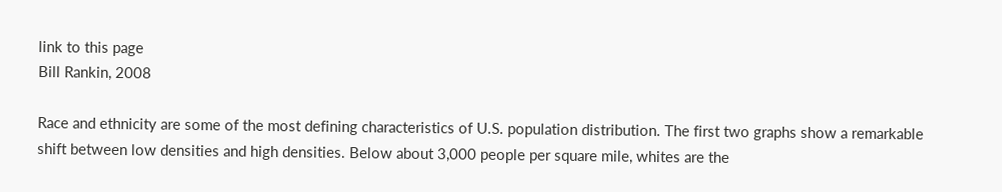link to this page
Bill Rankin, 2008

Race and ethnicity are some of the most defining characteristics of U.S. population distribution. The first two graphs show a remarkable shift between low densities and high densities. Below about 3,000 people per square mile, whites are the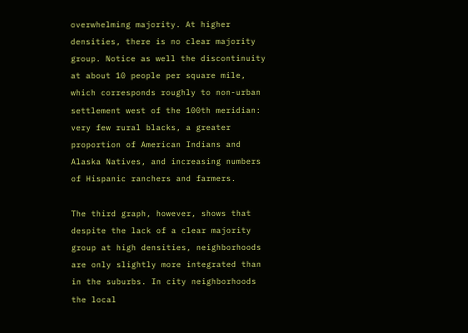overwhelming majority. At higher densities, there is no clear majority group. Notice as well the discontinuity at about 10 people per square mile, which corresponds roughly to non-urban settlement west of the 100th meridian: very few rural blacks, a greater proportion of American Indians and Alaska Natives, and increasing numbers of Hispanic ranchers and farmers.

The third graph, however, shows that despite the lack of a clear majority group at high densities, neighborhoods are only slightly more integrated than in the suburbs. In city neighborhoods the local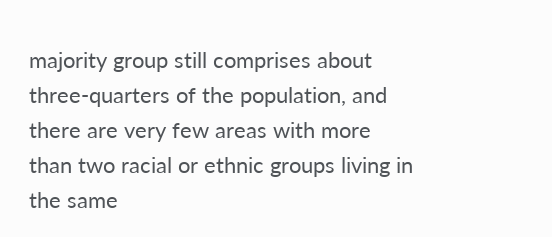majority group still comprises about three-quarters of the population, and there are very few areas with more than two racial or ethnic groups living in the same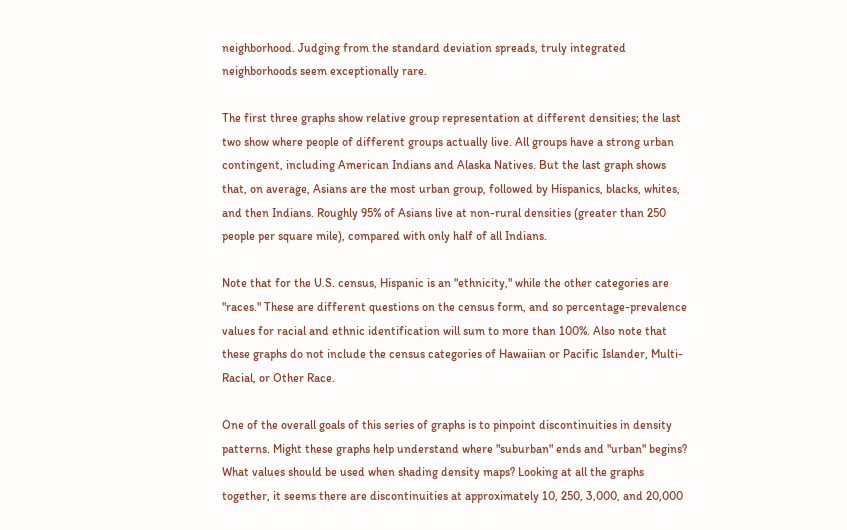neighborhood. Judging from the standard deviation spreads, truly integrated neighborhoods seem exceptionally rare.

The first three graphs show relative group representation at different densities; the last two show where people of different groups actually live. All groups have a strong urban contingent, including American Indians and Alaska Natives. But the last graph shows that, on average, Asians are the most urban group, followed by Hispanics, blacks, whites, and then Indians. Roughly 95% of Asians live at non-rural densities (greater than 250 people per square mile), compared with only half of all Indians.

Note that for the U.S. census, Hispanic is an "ethnicity," while the other categories are "races." These are different questions on the census form, and so percentage-prevalence values for racial and ethnic identification will sum to more than 100%. Also note that these graphs do not include the census categories of Hawaiian or Pacific Islander, Multi-Racial, or Other Race.

One of the overall goals of this series of graphs is to pinpoint discontinuities in density patterns. Might these graphs help understand where "suburban" ends and "urban" begins? What values should be used when shading density maps? Looking at all the graphs together, it seems there are discontinuities at approximately 10, 250, 3,000, and 20,000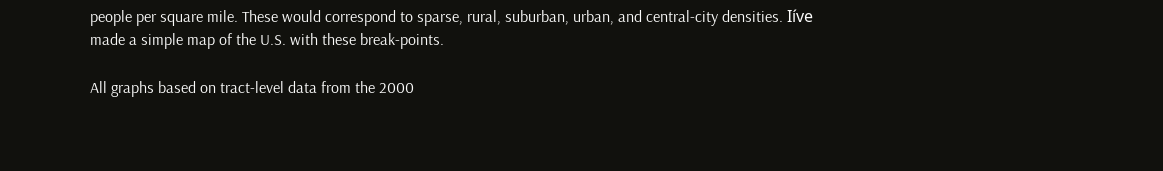people per square mile. These would correspond to sparse, rural, suburban, urban, and central-city densities. Iíve made a simple map of the U.S. with these break-points.

All graphs based on tract-level data from the 2000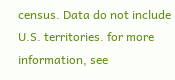census. Data do not include U.S. territories. for more information, see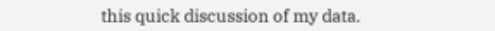this quick discussion of my data.